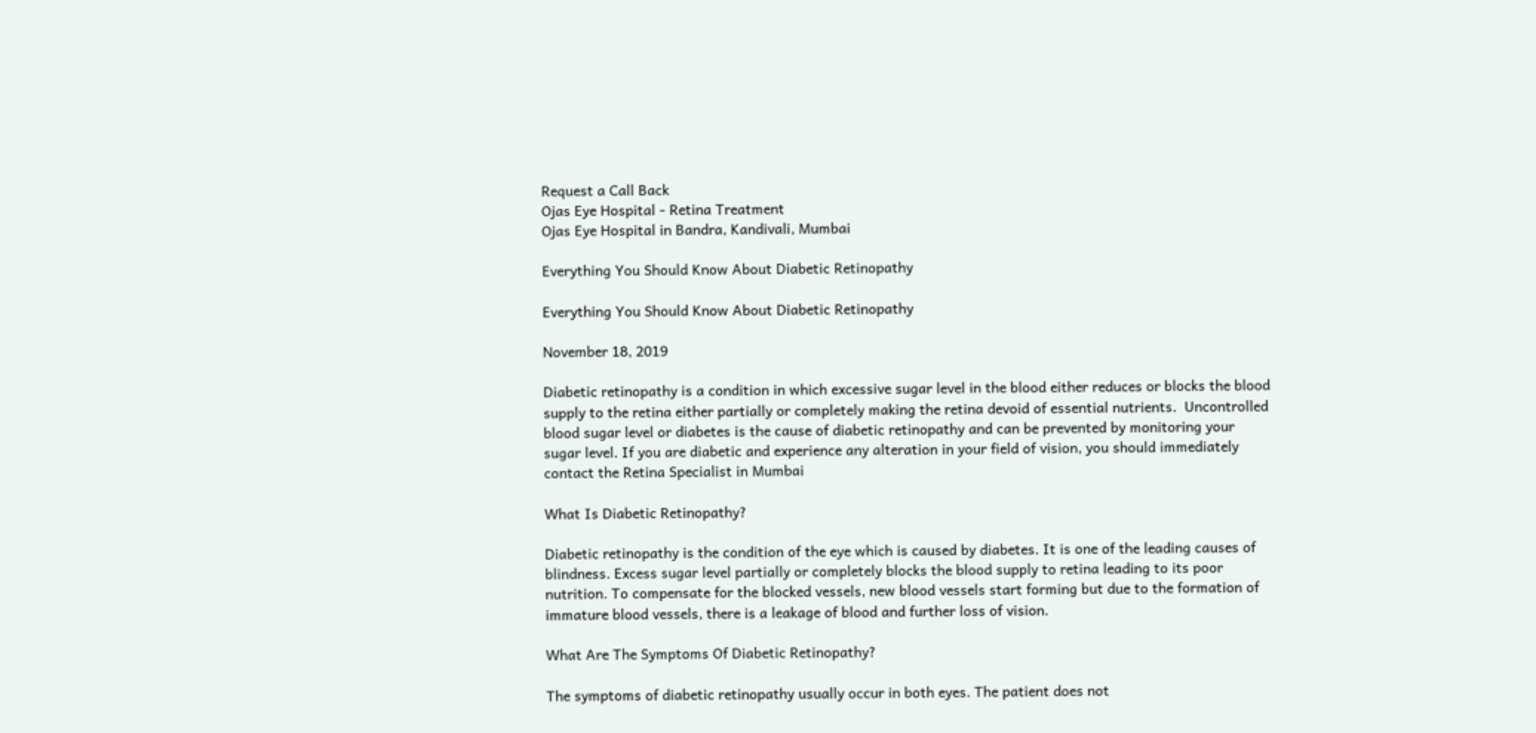Request a Call Back
Ojas Eye Hospital - Retina Treatment
Ojas Eye Hospital in Bandra, Kandivali, Mumbai

Everything You Should Know About Diabetic Retinopathy

Everything You Should Know About Diabetic Retinopathy

November 18, 2019

Diabetic retinopathy is a condition in which excessive sugar level in the blood either reduces or blocks the blood supply to the retina either partially or completely making the retina devoid of essential nutrients.  Uncontrolled blood sugar level or diabetes is the cause of diabetic retinopathy and can be prevented by monitoring your sugar level. If you are diabetic and experience any alteration in your field of vision, you should immediately contact the Retina Specialist in Mumbai

What Is Diabetic Retinopathy?

Diabetic retinopathy is the condition of the eye which is caused by diabetes. It is one of the leading causes of blindness. Excess sugar level partially or completely blocks the blood supply to retina leading to its poor nutrition. To compensate for the blocked vessels, new blood vessels start forming but due to the formation of immature blood vessels, there is a leakage of blood and further loss of vision.

What Are The Symptoms Of Diabetic Retinopathy?

The symptoms of diabetic retinopathy usually occur in both eyes. The patient does not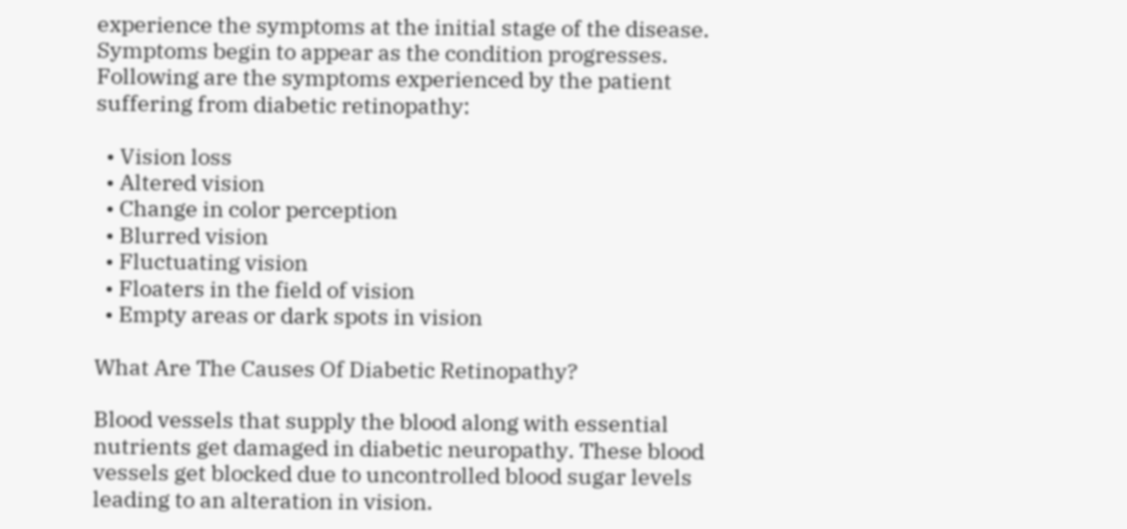experience the symptoms at the initial stage of the disease. Symptoms begin to appear as the condition progresses. Following are the symptoms experienced by the patient suffering from diabetic retinopathy:

  • Vision loss
  • Altered vision
  • Change in color perception
  • Blurred vision
  • Fluctuating vision
  • Floaters in the field of vision
  • Empty areas or dark spots in vision

What Are The Causes Of Diabetic Retinopathy?

Blood vessels that supply the blood along with essential nutrients get damaged in diabetic neuropathy. These blood vessels get blocked due to uncontrolled blood sugar levels leading to an alteration in vision.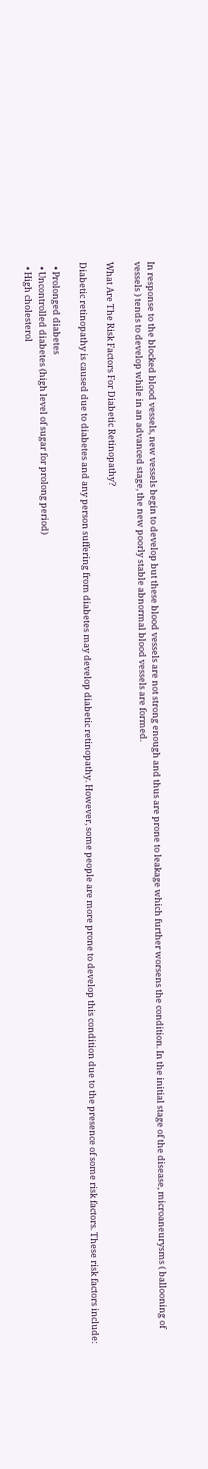In response to the blocked blood vessels, new vessels begin to develop but these blood vessels are not strong enough and thus are prone to leakage which further worsens the condition. In the initial stage of the disease, microaneurysms ( ballooning of vessels ) tends to develop while in an advanced stage, the new poorly stable abnormal blood vessels are formed.

What Are The Risk Factors For Diabetic Retinopathy?

Diabetic retinopathy is caused due to diabetes and any person suffering from diabetes may develop diabetic retinopathy. However, some people are more prone to develop this condition due to the presence of some risk factors. These risk factors include:

  • Prolonged diabetes
  • Uncontrolled diabetes (high level of sugar for prolong period)
  • High cholesterol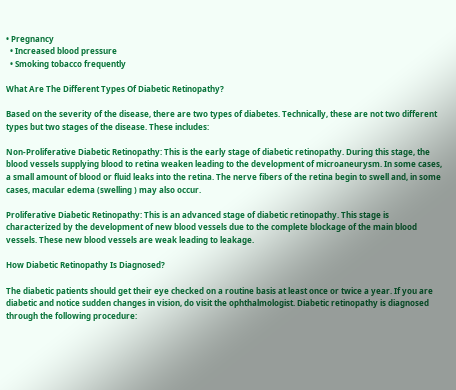• Pregnancy
  • Increased blood pressure
  • Smoking tobacco frequently

What Are The Different Types Of Diabetic Retinopathy?

Based on the severity of the disease, there are two types of diabetes. Technically, these are not two different types but two stages of the disease. These includes:

Non-Proliferative Diabetic Retinopathy: This is the early stage of diabetic retinopathy. During this stage, the blood vessels supplying blood to retina weaken leading to the development of microaneurysm. In some cases, a small amount of blood or fluid leaks into the retina. The nerve fibers of the retina begin to swell and, in some cases, macular edema (swelling ) may also occur.

Proliferative Diabetic Retinopathy: This is an advanced stage of diabetic retinopathy. This stage is characterized by the development of new blood vessels due to the complete blockage of the main blood vessels. These new blood vessels are weak leading to leakage.

How Diabetic Retinopathy Is Diagnosed?

The diabetic patients should get their eye checked on a routine basis at least once or twice a year. If you are diabetic and notice sudden changes in vision, do visit the ophthalmologist. Diabetic retinopathy is diagnosed through the following procedure: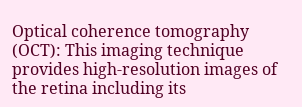Optical coherence tomography (OCT): This imaging technique provides high-resolution images of the retina including its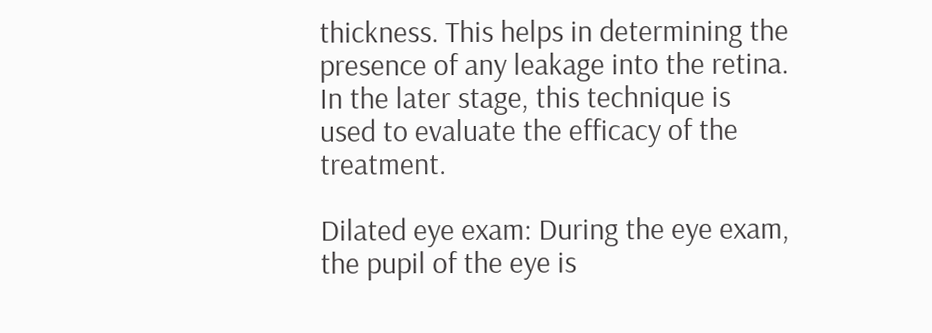thickness. This helps in determining the presence of any leakage into the retina. In the later stage, this technique is used to evaluate the efficacy of the treatment.

Dilated eye exam: During the eye exam, the pupil of the eye is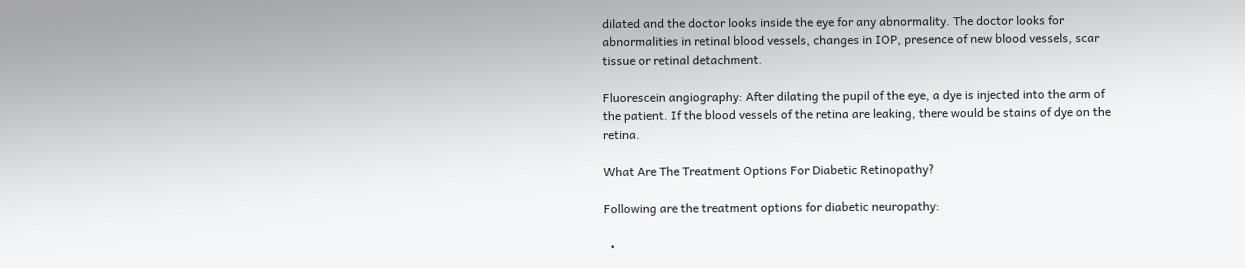dilated and the doctor looks inside the eye for any abnormality. The doctor looks for abnormalities in retinal blood vessels, changes in IOP, presence of new blood vessels, scar tissue or retinal detachment.

Fluorescein angiography: After dilating the pupil of the eye, a dye is injected into the arm of the patient. If the blood vessels of the retina are leaking, there would be stains of dye on the retina.

What Are The Treatment Options For Diabetic Retinopathy?

Following are the treatment options for diabetic neuropathy:

  •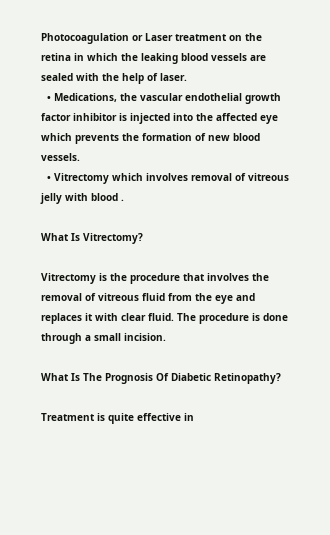Photocoagulation or Laser treatment on the retina in which the leaking blood vessels are  sealed with the help of laser.
  • Medications, the vascular endothelial growth factor inhibitor is injected into the affected eye which prevents the formation of new blood vessels.
  • Vitrectomy which involves removal of vitreous jelly with blood .

What Is Vitrectomy?

Vitrectomy is the procedure that involves the removal of vitreous fluid from the eye and replaces it with clear fluid. The procedure is done through a small incision.

What Is The Prognosis Of Diabetic Retinopathy?

Treatment is quite effective in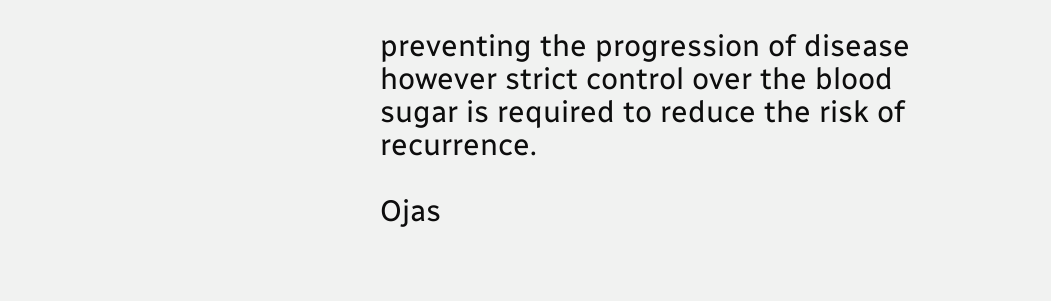preventing the progression of disease however strict control over the blood sugar is required to reduce the risk of recurrence.

Ojas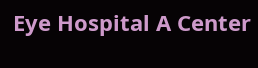Eye Hospital A Center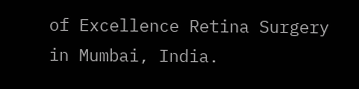of Excellence Retina Surgery in Mumbai, India.